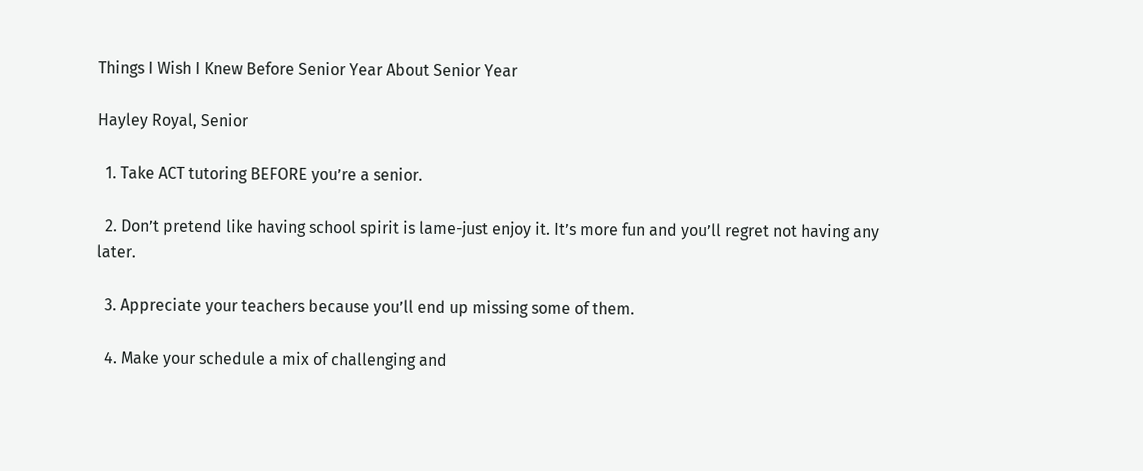Things I Wish I Knew Before Senior Year About Senior Year

Hayley Royal, Senior

  1. Take ACT tutoring BEFORE you’re a senior.

  2. Don’t pretend like having school spirit is lame-just enjoy it. It’s more fun and you’ll regret not having any later.

  3. Appreciate your teachers because you’ll end up missing some of them.

  4. Make your schedule a mix of challenging and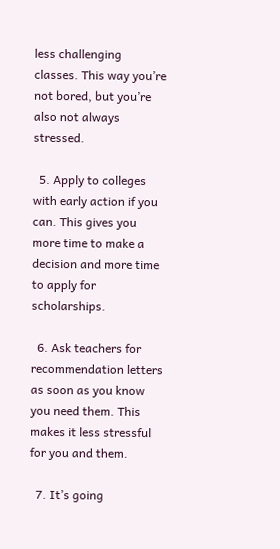less challenging classes. This way you’re not bored, but you’re also not always stressed.

  5. Apply to colleges with early action if you can. This gives you more time to make a decision and more time to apply for scholarships.

  6. Ask teachers for recommendation letters as soon as you know you need them. This makes it less stressful for you and them.

  7. It’s going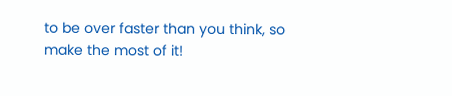to be over faster than you think, so make the most of it!